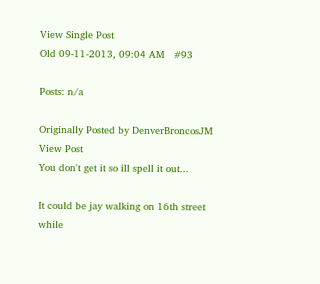View Single Post
Old 09-11-2013, 09:04 AM   #93

Posts: n/a

Originally Posted by DenverBroncosJM View Post
You don't get it so ill spell it out...

It could be jay walking on 16th street while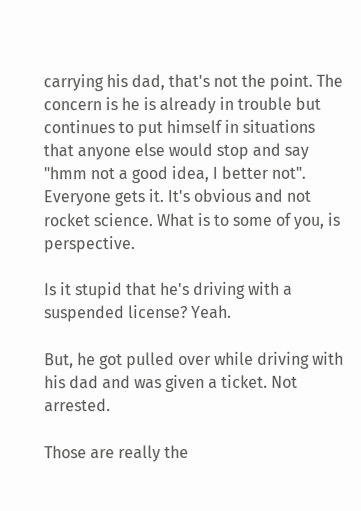carrying his dad, that's not the point. The concern is he is already in trouble but continues to put himself in situations that anyone else would stop and say "hmm not a good idea, I better not".
Everyone gets it. It's obvious and not rocket science. What is to some of you, is perspective.

Is it stupid that he's driving with a suspended license? Yeah.

But, he got pulled over while driving with his dad and was given a ticket. Not arrested.

Those are really the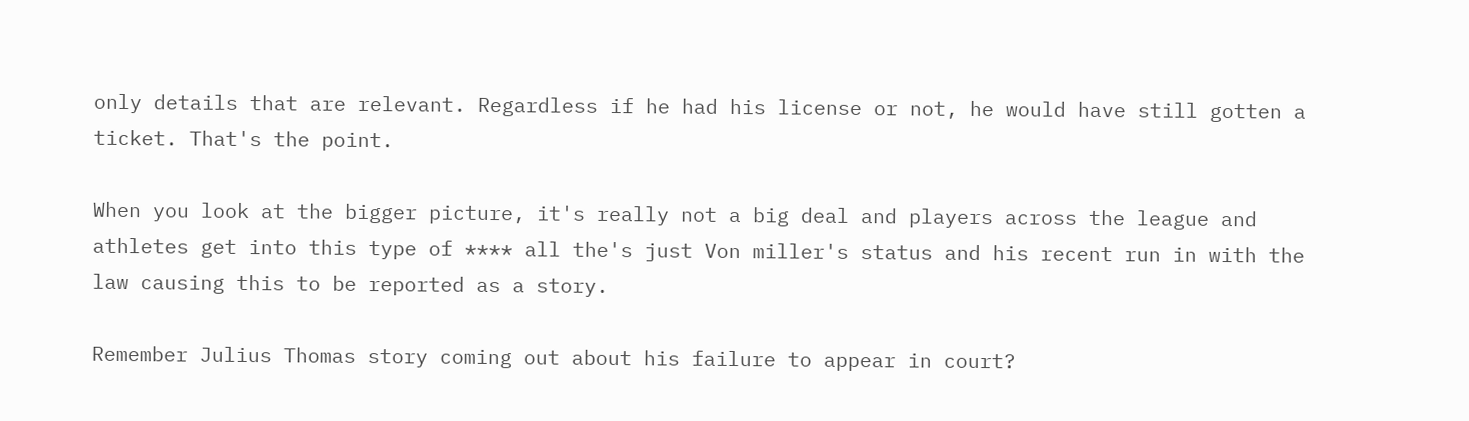only details that are relevant. Regardless if he had his license or not, he would have still gotten a ticket. That's the point.

When you look at the bigger picture, it's really not a big deal and players across the league and athletes get into this type of **** all the's just Von miller's status and his recent run in with the law causing this to be reported as a story.

Remember Julius Thomas story coming out about his failure to appear in court?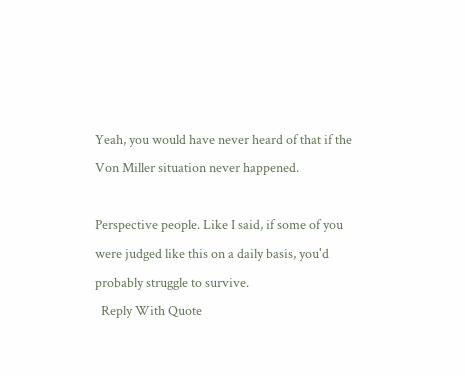Yeah, you would have never heard of that if the Von Miller situation never happened.

Perspective people. Like I said, if some of you were judged like this on a daily basis, you'd probably struggle to survive.
  Reply With Quote